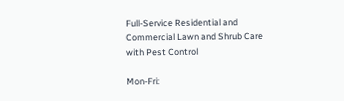Full-Service Residential and Commercial Lawn and Shrub Care with Pest Control

Mon-Fri: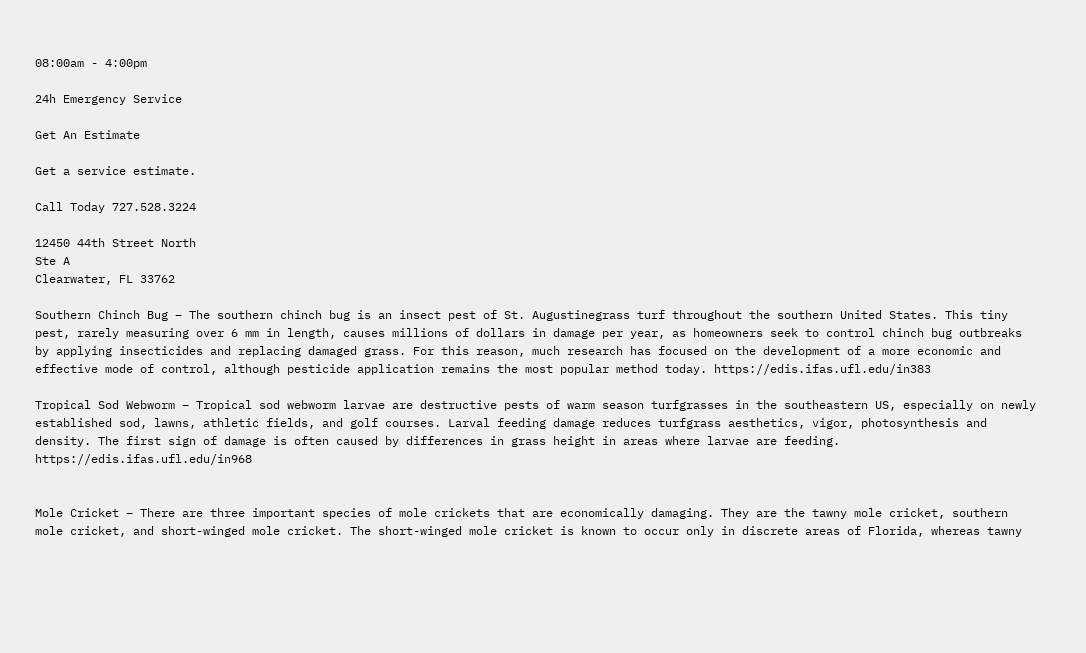08:00am - 4:00pm

24h Emergency Service

Get An Estimate

Get a service estimate.

Call Today 727.528.3224

12450 44th Street North
Ste A
Clearwater, FL 33762

Southern Chinch Bug – The southern chinch bug is an insect pest of St. Augustinegrass turf throughout the southern United States. This tiny pest, rarely measuring over 6 mm in length, causes millions of dollars in damage per year, as homeowners seek to control chinch bug outbreaks by applying insecticides and replacing damaged grass. For this reason, much research has focused on the development of a more economic and effective mode of control, although pesticide application remains the most popular method today. https://edis.ifas.ufl.edu/in383

Tropical Sod Webworm – Tropical sod webworm larvae are destructive pests of warm season turfgrasses in the southeastern US, especially on newly established sod, lawns, athletic fields, and golf courses. Larval feeding damage reduces turfgrass aesthetics, vigor, photosynthesis and density. The first sign of damage is often caused by differences in grass height in areas where larvae are feeding. https://edis.ifas.ufl.edu/in968


Mole Cricket – There are three important species of mole crickets that are economically damaging. They are the tawny mole cricket, southern mole cricket, and short-winged mole cricket. The short-winged mole cricket is known to occur only in discrete areas of Florida, whereas tawny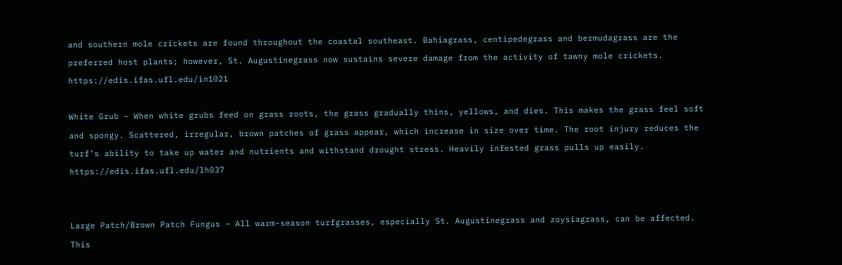and southern mole crickets are found throughout the coastal southeast. Bahiagrass, centipedegrass and bermudagrass are the preferred host plants; however, St. Augustinegrass now sustains severe damage from the activity of tawny mole crickets. https://edis.ifas.ufl.edu/in1021

White Grub – When white grubs feed on grass roots, the grass gradually thins, yellows, and dies. This makes the grass feel soft and spongy. Scattered, irregular, brown patches of grass appear, which increase in size over time. The root injury reduces the turf’s ability to take up water and nutrients and withstand drought stress. Heavily infested grass pulls up easily. https://edis.ifas.ufl.edu/lh037


Large Patch/Brown Patch Fungus – All warm-season turfgrasses, especially St. Augustinegrass and zoysiagrass, can be affected. This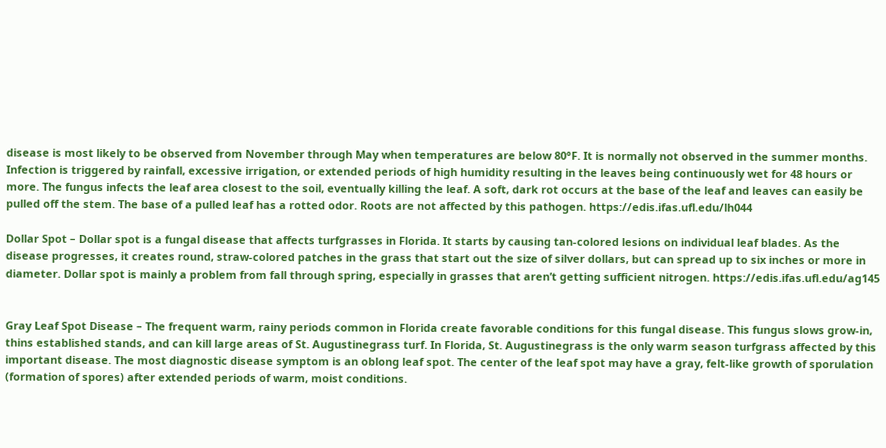disease is most likely to be observed from November through May when temperatures are below 80°F. It is normally not observed in the summer months. Infection is triggered by rainfall, excessive irrigation, or extended periods of high humidity resulting in the leaves being continuously wet for 48 hours or more. The fungus infects the leaf area closest to the soil, eventually killing the leaf. A soft, dark rot occurs at the base of the leaf and leaves can easily be pulled off the stem. The base of a pulled leaf has a rotted odor. Roots are not affected by this pathogen. https://edis.ifas.ufl.edu/lh044

Dollar Spot – Dollar spot is a fungal disease that affects turfgrasses in Florida. It starts by causing tan-colored lesions on individual leaf blades. As the disease progresses, it creates round, straw-colored patches in the grass that start out the size of silver dollars, but can spread up to six inches or more in diameter. Dollar spot is mainly a problem from fall through spring, especially in grasses that aren’t getting sufficient nitrogen. https://edis.ifas.ufl.edu/ag145


Gray Leaf Spot Disease – The frequent warm, rainy periods common in Florida create favorable conditions for this fungal disease. This fungus slows grow-in, thins established stands, and can kill large areas of St. Augustinegrass turf. In Florida, St. Augustinegrass is the only warm season turfgrass affected by this important disease. The most diagnostic disease symptom is an oblong leaf spot. The center of the leaf spot may have a gray, felt-like growth of sporulation (formation of spores) after extended periods of warm, moist conditions.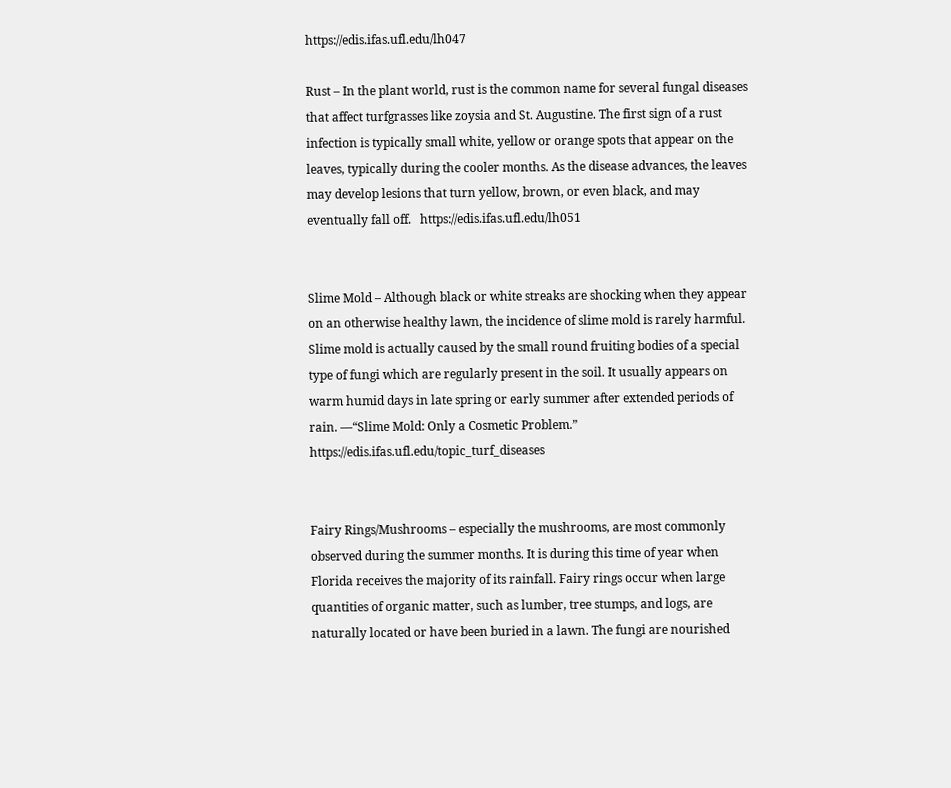https://edis.ifas.ufl.edu/lh047

Rust – In the plant world, rust is the common name for several fungal diseases that affect turfgrasses like zoysia and St. Augustine. The first sign of a rust infection is typically small white, yellow or orange spots that appear on the leaves, typically during the cooler months. As the disease advances, the leaves may develop lesions that turn yellow, brown, or even black, and may eventually fall off.   https://edis.ifas.ufl.edu/lh051


Slime Mold – Although black or white streaks are shocking when they appear on an otherwise healthy lawn, the incidence of slime mold is rarely harmful. Slime mold is actually caused by the small round fruiting bodies of a special type of fungi which are regularly present in the soil. It usually appears on warm humid days in late spring or early summer after extended periods of rain. —“Slime Mold: Only a Cosmetic Problem.”   https://edis.ifas.ufl.edu/topic_turf_diseases


Fairy Rings/Mushrooms – especially the mushrooms, are most commonly observed during the summer months. It is during this time of year when Florida receives the majority of its rainfall. Fairy rings occur when large quantities of organic matter, such as lumber, tree stumps, and logs, are naturally located or have been buried in a lawn. The fungi are nourished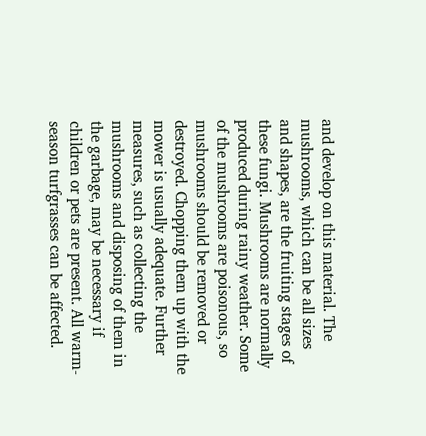and develop on this material. The mushrooms, which can be all sizes and shapes, are the fruiting stages of these fungi. Mushrooms are normally produced during rainy weather. Some of the mushrooms are poisonous, so mushrooms should be removed or destroyed. Chopping them up with the mower is usually adequate. Further measures, such as collecting the mushrooms and disposing of them in the garbage, may be necessary if children or pets are present. All warm-season turfgrasses can be affected.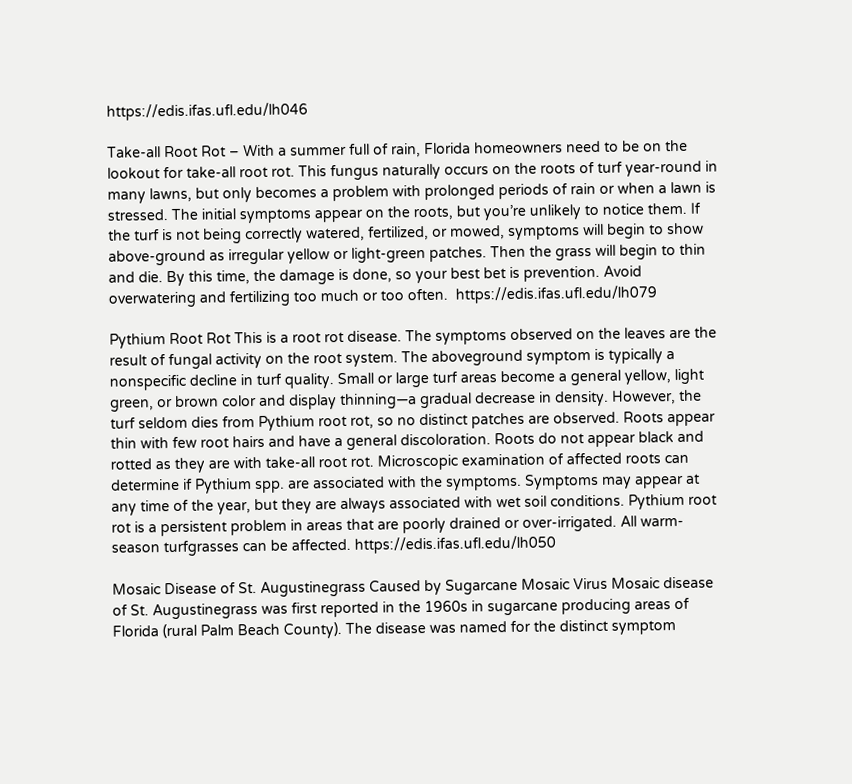https://edis.ifas.ufl.edu/lh046

Take-all Root Rot – With a summer full of rain, Florida homeowners need to be on the lookout for take-all root rot. This fungus naturally occurs on the roots of turf year-round in many lawns, but only becomes a problem with prolonged periods of rain or when a lawn is stressed. The initial symptoms appear on the roots, but you’re unlikely to notice them. If the turf is not being correctly watered, fertilized, or mowed, symptoms will begin to show above-ground as irregular yellow or light-green patches. Then the grass will begin to thin and die. By this time, the damage is done, so your best bet is prevention. Avoid overwatering and fertilizing too much or too often.  https://edis.ifas.ufl.edu/lh079

Pythium Root Rot This is a root rot disease. The symptoms observed on the leaves are the result of fungal activity on the root system. The aboveground symptom is typically a nonspecific decline in turf quality. Small or large turf areas become a general yellow, light green, or brown color and display thinning—a gradual decrease in density. However, the turf seldom dies from Pythium root rot, so no distinct patches are observed. Roots appear thin with few root hairs and have a general discoloration. Roots do not appear black and rotted as they are with take-all root rot. Microscopic examination of affected roots can determine if Pythium spp. are associated with the symptoms. Symptoms may appear at any time of the year, but they are always associated with wet soil conditions. Pythium root rot is a persistent problem in areas that are poorly drained or over-irrigated. All warm-season turfgrasses can be affected. https://edis.ifas.ufl.edu/lh050

Mosaic Disease of St. Augustinegrass Caused by Sugarcane Mosaic Virus Mosaic disease of St. Augustinegrass was first reported in the 1960s in sugarcane producing areas of Florida (rural Palm Beach County). The disease was named for the distinct symptom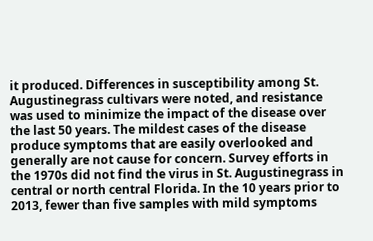it produced. Differences in susceptibility among St. Augustinegrass cultivars were noted, and resistance was used to minimize the impact of the disease over the last 50 years. The mildest cases of the disease produce symptoms that are easily overlooked and generally are not cause for concern. Survey efforts in the 1970s did not find the virus in St. Augustinegrass in central or north central Florida. In the 10 years prior to 2013, fewer than five samples with mild symptoms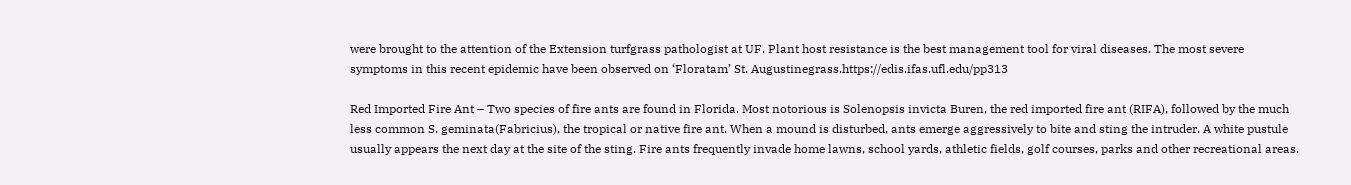were brought to the attention of the Extension turfgrass pathologist at UF. Plant host resistance is the best management tool for viral diseases. The most severe symptoms in this recent epidemic have been observed on ‘Floratam’ St. Augustinegrass.https://edis.ifas.ufl.edu/pp313

Red Imported Fire Ant – Two species of fire ants are found in Florida. Most notorious is Solenopsis invicta Buren, the red imported fire ant (RIFA), followed by the much less common S. geminata(Fabricius), the tropical or native fire ant. When a mound is disturbed, ants emerge aggressively to bite and sting the intruder. A white pustule usually appears the next day at the site of the sting. Fire ants frequently invade home lawns, school yards, athletic fields, golf courses, parks and other recreational areas.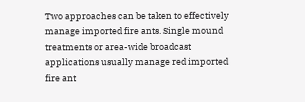Two approaches can be taken to effectively manage imported fire ants. Single mound treatments or area-wide broadcast applications usually manage red imported fire ant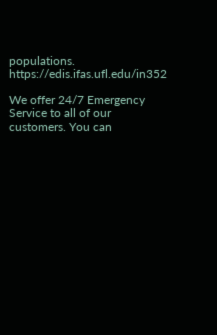populations. https://edis.ifas.ufl.edu/in352

We offer 24/7 Emergency Service to all of our customers. You can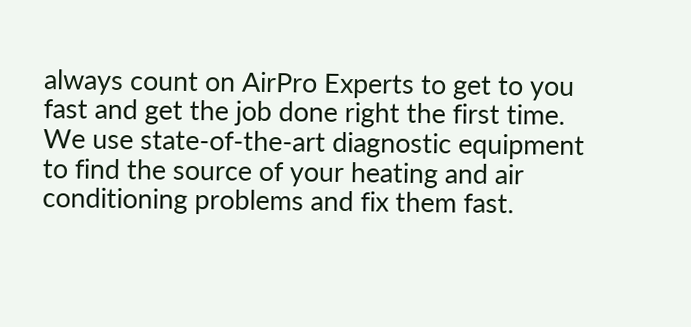always count on AirPro Experts to get to you fast and get the job done right the first time. We use state-of-the-art diagnostic equipment to find the source of your heating and air conditioning problems and fix them fast.